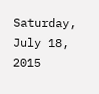Saturday, July 18, 2015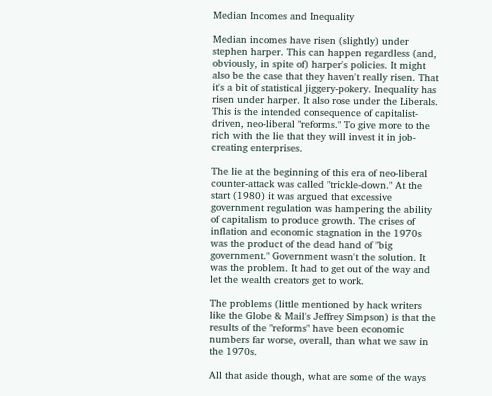Median Incomes and Inequality

Median incomes have risen (slightly) under stephen harper. This can happen regardless (and, obviously, in spite of) harper's policies. It might also be the case that they haven't really risen. That it's a bit of statistical jiggery-pokery. Inequality has risen under harper. It also rose under the Liberals. This is the intended consequence of capitalist-driven, neo-liberal "reforms." To give more to the rich with the lie that they will invest it in job-creating enterprises.

The lie at the beginning of this era of neo-liberal counter-attack was called "trickle-down." At the start (1980) it was argued that excessive government regulation was hampering the ability of capitalism to produce growth. The crises of inflation and economic stagnation in the 1970s was the product of the dead hand of "big government." Government wasn't the solution. It was the problem. It had to get out of the way and let the wealth creators get to work.

The problems (little mentioned by hack writers like the Globe & Mail's Jeffrey Simpson) is that the results of the "reforms" have been economic numbers far worse, overall, than what we saw in the 1970s.

All that aside though, what are some of the ways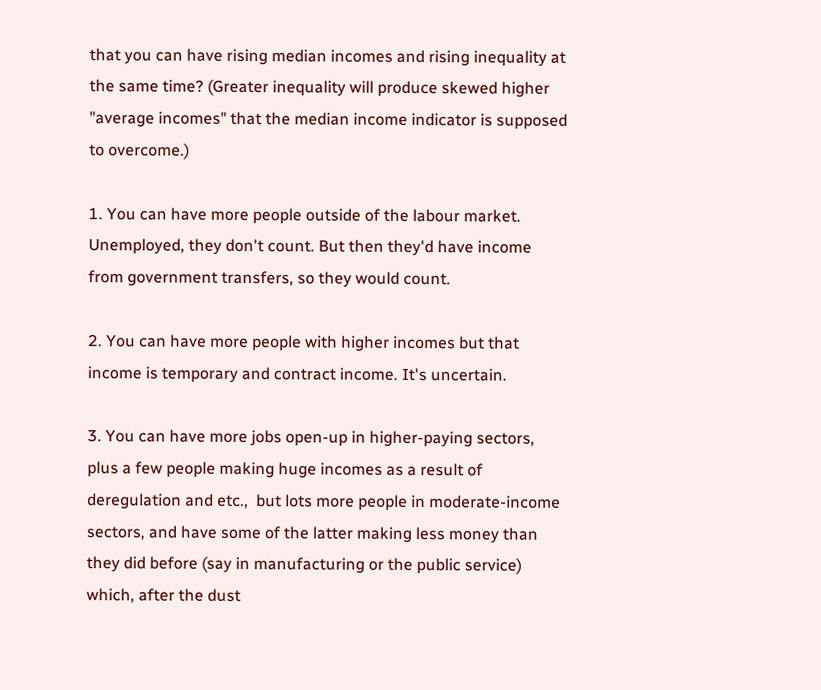that you can have rising median incomes and rising inequality at the same time? (Greater inequality will produce skewed higher "average incomes" that the median income indicator is supposed to overcome.)

1. You can have more people outside of the labour market. Unemployed, they don't count. But then they'd have income from government transfers, so they would count.

2. You can have more people with higher incomes but that income is temporary and contract income. It's uncertain.

3. You can have more jobs open-up in higher-paying sectors, plus a few people making huge incomes as a result of deregulation and etc.,  but lots more people in moderate-income sectors, and have some of the latter making less money than they did before (say in manufacturing or the public service) which, after the dust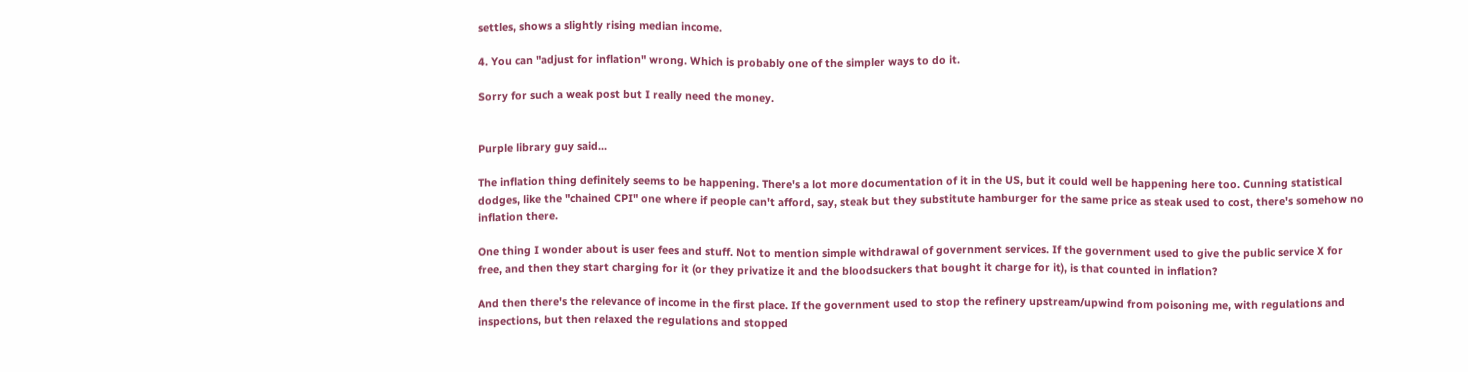settles, shows a slightly rising median income.

4. You can "adjust for inflation" wrong. Which is probably one of the simpler ways to do it.

Sorry for such a weak post but I really need the money.


Purple library guy said...

The inflation thing definitely seems to be happening. There's a lot more documentation of it in the US, but it could well be happening here too. Cunning statistical dodges, like the "chained CPI" one where if people can't afford, say, steak but they substitute hamburger for the same price as steak used to cost, there's somehow no inflation there.

One thing I wonder about is user fees and stuff. Not to mention simple withdrawal of government services. If the government used to give the public service X for free, and then they start charging for it (or they privatize it and the bloodsuckers that bought it charge for it), is that counted in inflation?

And then there's the relevance of income in the first place. If the government used to stop the refinery upstream/upwind from poisoning me, with regulations and inspections, but then relaxed the regulations and stopped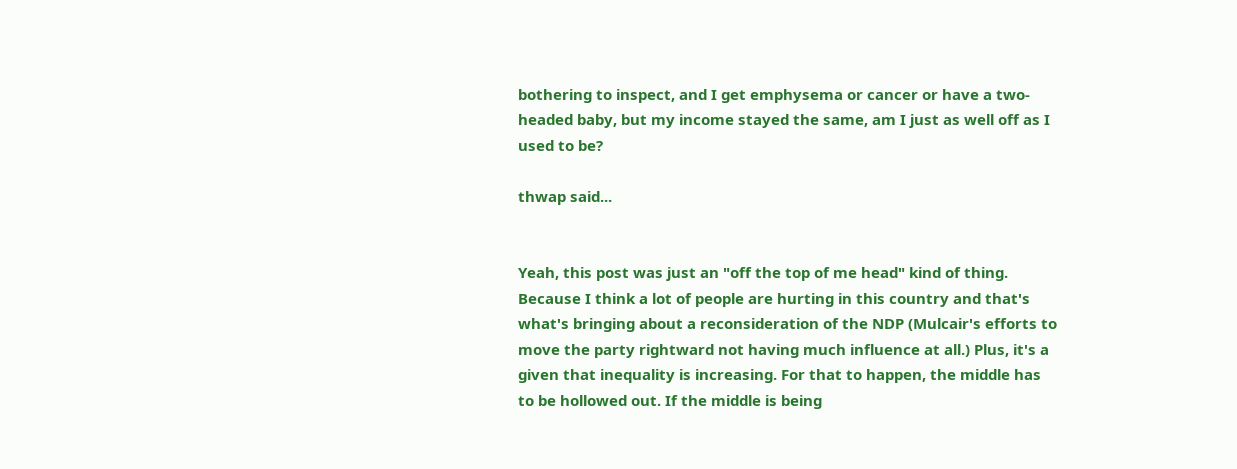bothering to inspect, and I get emphysema or cancer or have a two-headed baby, but my income stayed the same, am I just as well off as I used to be?

thwap said...


Yeah, this post was just an "off the top of me head" kind of thing. Because I think a lot of people are hurting in this country and that's what's bringing about a reconsideration of the NDP (Mulcair's efforts to move the party rightward not having much influence at all.) Plus, it's a given that inequality is increasing. For that to happen, the middle has to be hollowed out. If the middle is being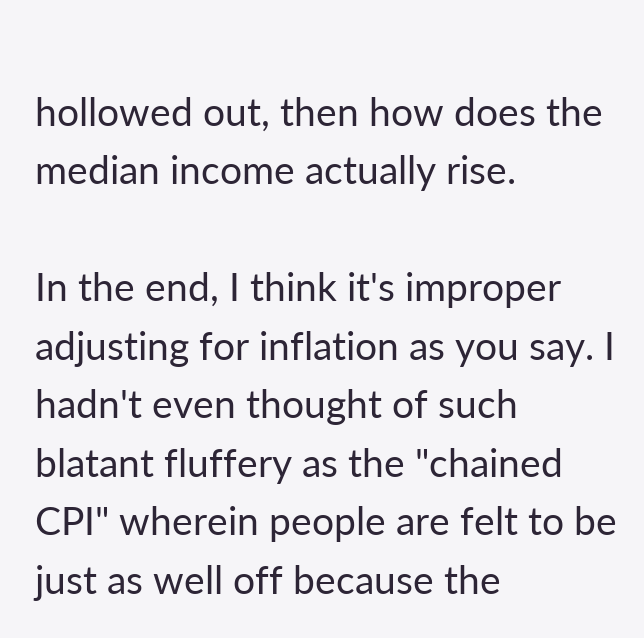hollowed out, then how does the median income actually rise.

In the end, I think it's improper adjusting for inflation as you say. I hadn't even thought of such blatant fluffery as the "chained CPI" wherein people are felt to be just as well off because the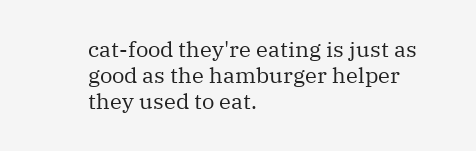cat-food they're eating is just as good as the hamburger helper they used to eat.